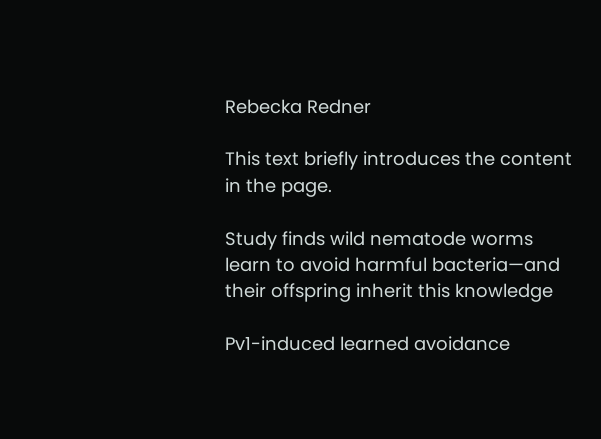Rebecka Redner

This text briefly introduces the content in the page.

Study finds wild nematode worms learn to avoid harmful bacteria—and their offspring inherit this knowledge

Pv1-induced learned avoidance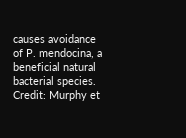causes avoidance of P. mendocina, a beneficial natural bacterial species. Credit: Murphy et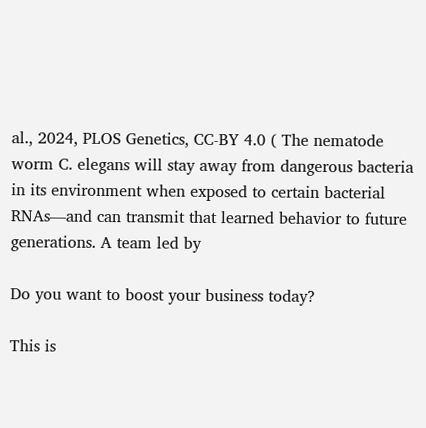al., 2024, PLOS Genetics, CC-BY 4.0 ( The nematode worm C. elegans will stay away from dangerous bacteria in its environment when exposed to certain bacterial RNAs—and can transmit that learned behavior to future generations. A team led by

Do you want to boost your business today?

This is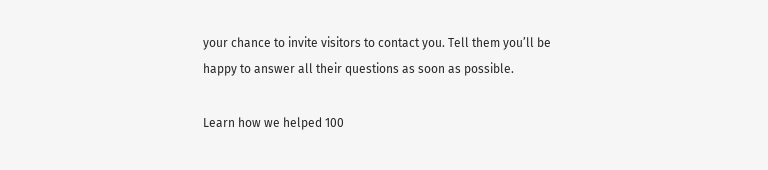your chance to invite visitors to contact you. Tell them you’ll be happy to answer all their questions as soon as possible.

Learn how we helped 100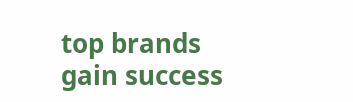top brands gain success